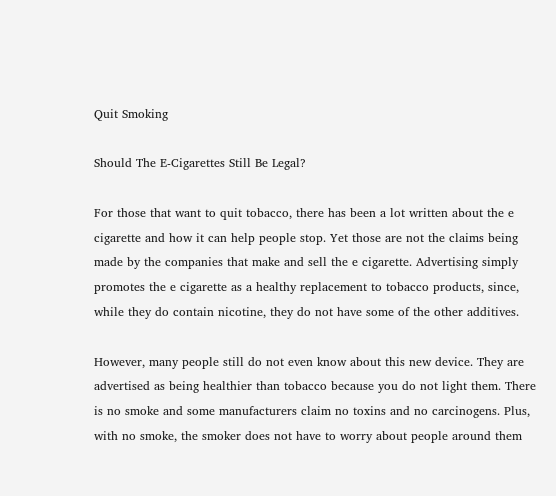Quit Smoking

Should The E-Cigarettes Still Be Legal?

For those that want to quit tobacco, there has been a lot written about the e cigarette and how it can help people stop. Yet those are not the claims being made by the companies that make and sell the e cigarette. Advertising simply promotes the e cigarette as a healthy replacement to tobacco products, since, while they do contain nicotine, they do not have some of the other additives.

However, many people still do not even know about this new device. They are advertised as being healthier than tobacco because you do not light them. There is no smoke and some manufacturers claim no toxins and no carcinogens. Plus, with no smoke, the smoker does not have to worry about people around them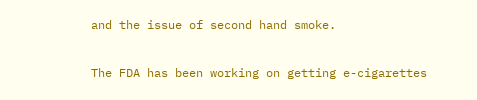and the issue of second hand smoke.

The FDA has been working on getting e-cigarettes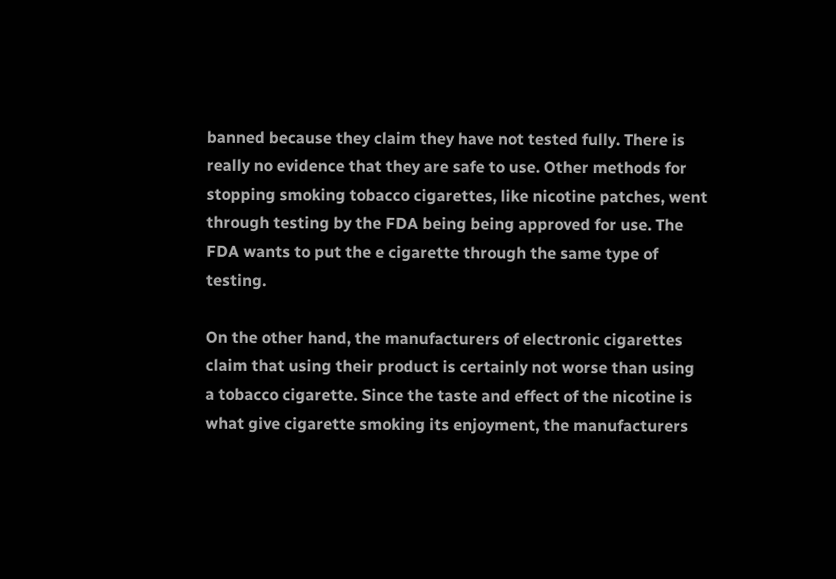banned because they claim they have not tested fully. There is really no evidence that they are safe to use. Other methods for stopping smoking tobacco cigarettes, like nicotine patches, went through testing by the FDA being being approved for use. The FDA wants to put the e cigarette through the same type of testing.

On the other hand, the manufacturers of electronic cigarettes claim that using their product is certainly not worse than using a tobacco cigarette. Since the taste and effect of the nicotine is what give cigarette smoking its enjoyment, the manufacturers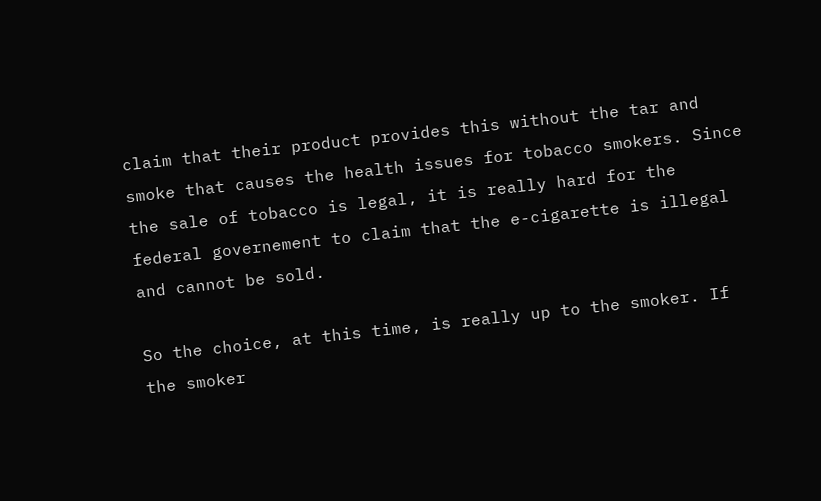claim that their product provides this without the tar and smoke that causes the health issues for tobacco smokers. Since the sale of tobacco is legal, it is really hard for the federal governement to claim that the e-cigarette is illegal and cannot be sold.

So the choice, at this time, is really up to the smoker. If the smoker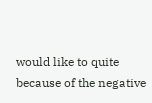would like to quite because of the negative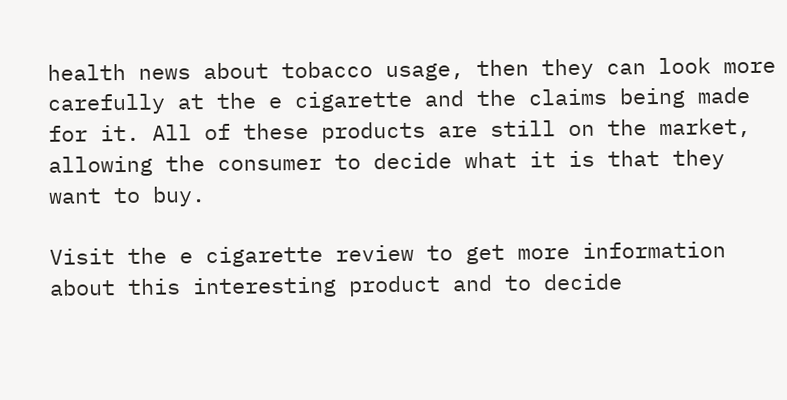health news about tobacco usage, then they can look more carefully at the e cigarette and the claims being made for it. All of these products are still on the market, allowing the consumer to decide what it is that they want to buy.

Visit the e cigarette review to get more information about this interesting product and to decide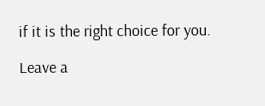if it is the right choice for you.

Leave a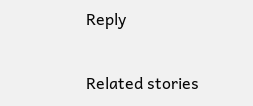Reply

Related stories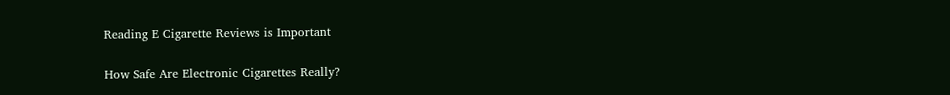Reading E Cigarette Reviews is Important

How Safe Are Electronic Cigarettes Really?